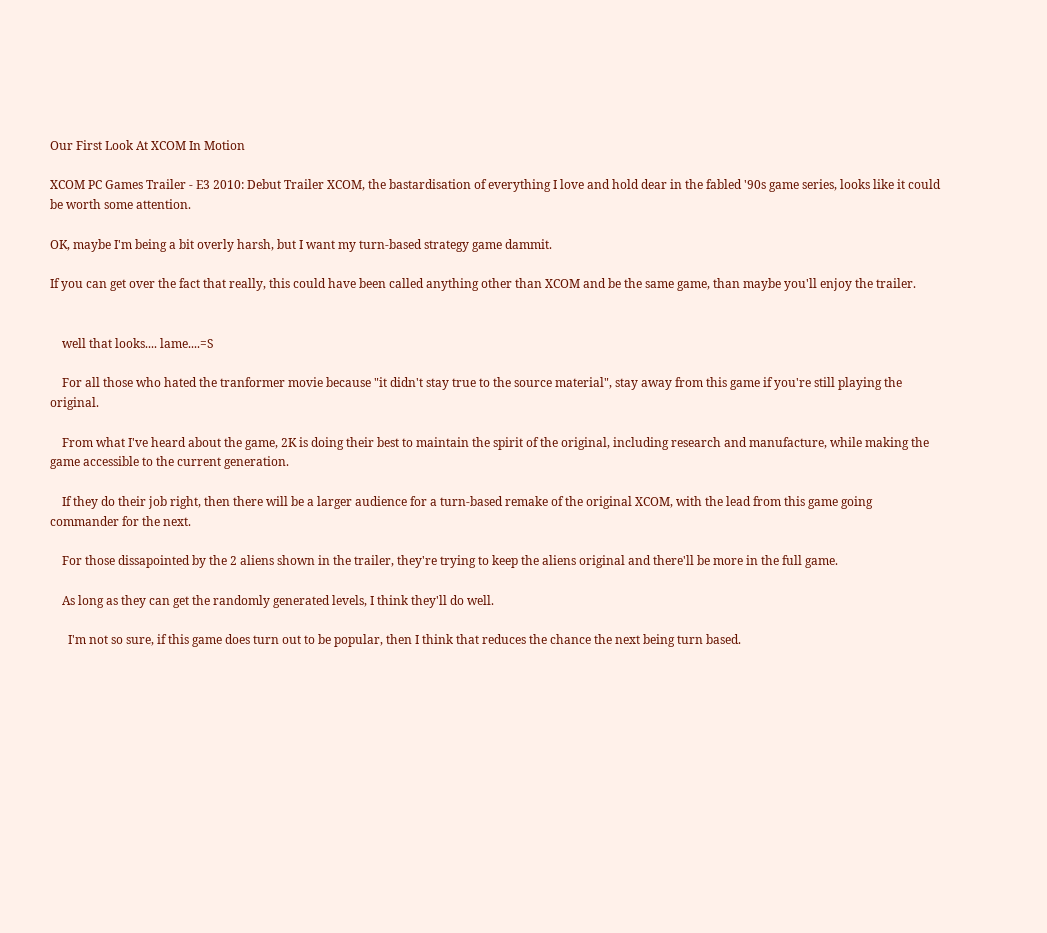Our First Look At XCOM In Motion

XCOM PC Games Trailer - E3 2010: Debut Trailer XCOM, the bastardisation of everything I love and hold dear in the fabled '90s game series, looks like it could be worth some attention.

OK, maybe I'm being a bit overly harsh, but I want my turn-based strategy game dammit.

If you can get over the fact that really, this could have been called anything other than XCOM and be the same game, than maybe you'll enjoy the trailer.


    well that looks.... lame....=S

    For all those who hated the tranformer movie because "it didn't stay true to the source material", stay away from this game if you're still playing the original.

    From what I've heard about the game, 2K is doing their best to maintain the spirit of the original, including research and manufacture, while making the game accessible to the current generation.

    If they do their job right, then there will be a larger audience for a turn-based remake of the original XCOM, with the lead from this game going commander for the next.

    For those dissapointed by the 2 aliens shown in the trailer, they're trying to keep the aliens original and there'll be more in the full game.

    As long as they can get the randomly generated levels, I think they'll do well.

      I'm not so sure, if this game does turn out to be popular, then I think that reduces the chance the next being turn based.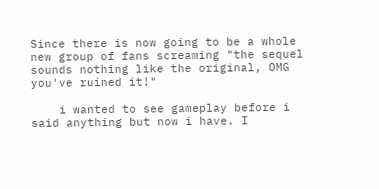Since there is now going to be a whole new group of fans screaming "the sequel sounds nothing like the original, OMG you've ruined it!"

    i wanted to see gameplay before i said anything but now i have. I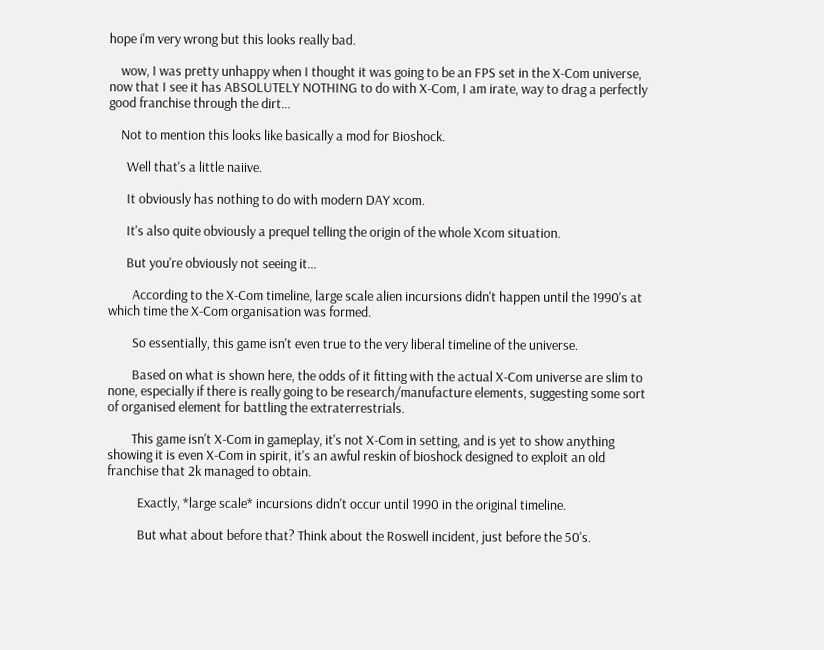hope i'm very wrong but this looks really bad.

    wow, I was pretty unhappy when I thought it was going to be an FPS set in the X-Com universe, now that I see it has ABSOLUTELY NOTHING to do with X-Com, I am irate, way to drag a perfectly good franchise through the dirt...

    Not to mention this looks like basically a mod for Bioshock.

      Well that's a little naiive.

      It obviously has nothing to do with modern DAY xcom.

      It's also quite obviously a prequel telling the origin of the whole Xcom situation.

      But you're obviously not seeing it...

        According to the X-Com timeline, large scale alien incursions didn't happen until the 1990's at which time the X-Com organisation was formed.

        So essentially, this game isn't even true to the very liberal timeline of the universe.

        Based on what is shown here, the odds of it fitting with the actual X-Com universe are slim to none, especially if there is really going to be research/manufacture elements, suggesting some sort of organised element for battling the extraterrestrials.

        This game isn't X-Com in gameplay, it's not X-Com in setting, and is yet to show anything showing it is even X-Com in spirit, it's an awful reskin of bioshock designed to exploit an old franchise that 2k managed to obtain.

          Exactly, *large scale* incursions didn't occur until 1990 in the original timeline.

          But what about before that? Think about the Roswell incident, just before the 50's.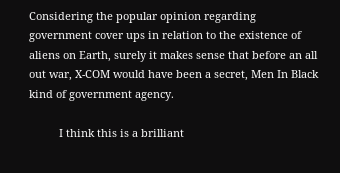Considering the popular opinion regarding government cover ups in relation to the existence of aliens on Earth, surely it makes sense that before an all out war, X-COM would have been a secret, Men In Black kind of government agency.

          I think this is a brilliant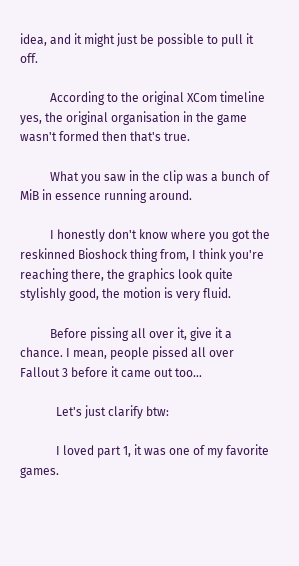idea, and it might just be possible to pull it off.

          According to the original XCom timeline yes, the original organisation in the game wasn't formed then that's true.

          What you saw in the clip was a bunch of MiB in essence running around.

          I honestly don't know where you got the reskinned Bioshock thing from, I think you're reaching there, the graphics look quite stylishly good, the motion is very fluid.

          Before pissing all over it, give it a chance. I mean, people pissed all over Fallout 3 before it came out too...

            Let's just clarify btw:

            I loved part 1, it was one of my favorite games.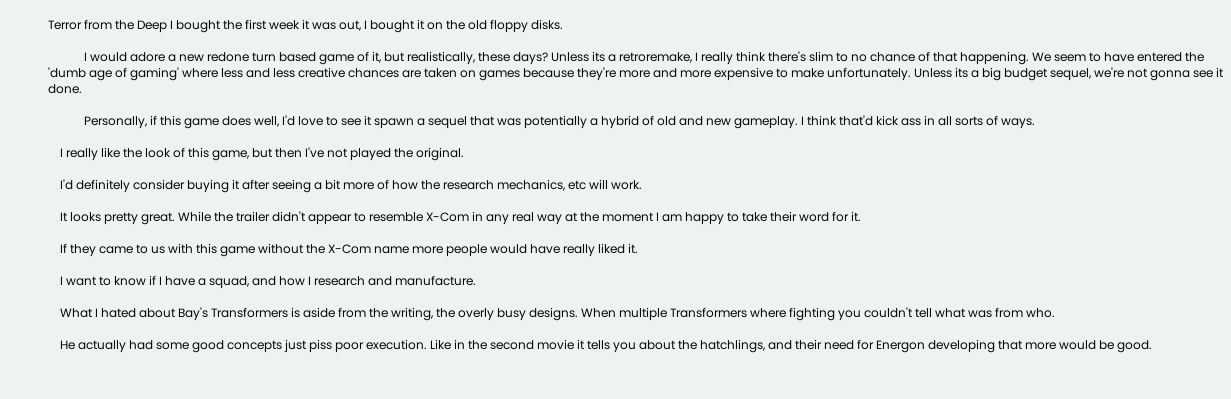Terror from the Deep I bought the first week it was out, I bought it on the old floppy disks.

            I would adore a new redone turn based game of it, but realistically, these days? Unless its a retroremake, I really think there's slim to no chance of that happening. We seem to have entered the 'dumb age of gaming' where less and less creative chances are taken on games because they're more and more expensive to make unfortunately. Unless its a big budget sequel, we're not gonna see it done.

            Personally, if this game does well, I'd love to see it spawn a sequel that was potentially a hybrid of old and new gameplay. I think that'd kick ass in all sorts of ways.

    I really like the look of this game, but then I've not played the original.

    I'd definitely consider buying it after seeing a bit more of how the research mechanics, etc will work.

    It looks pretty great. While the trailer didn't appear to resemble X-Com in any real way at the moment I am happy to take their word for it.

    If they came to us with this game without the X-Com name more people would have really liked it.

    I want to know if I have a squad, and how I research and manufacture.

    What I hated about Bay's Transformers is aside from the writing, the overly busy designs. When multiple Transformers where fighting you couldn't tell what was from who.

    He actually had some good concepts just piss poor execution. Like in the second movie it tells you about the hatchlings, and their need for Energon developing that more would be good.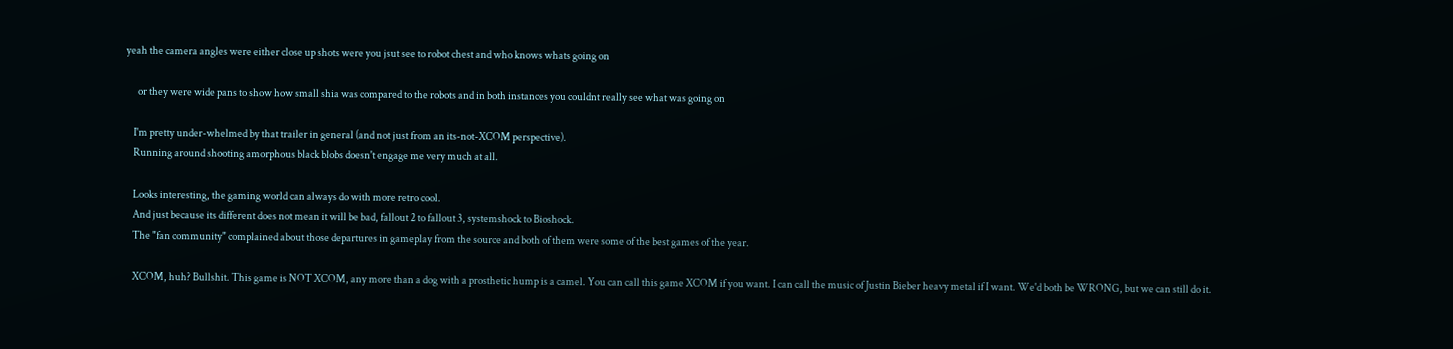yeah the camera angles were either close up shots were you jsut see to robot chest and who knows whats going on

      or they were wide pans to show how small shia was compared to the robots and in both instances you couldnt really see what was going on

    I'm pretty under-whelmed by that trailer in general (and not just from an its-not-XCOM perspective).
    Running around shooting amorphous black blobs doesn't engage me very much at all.

    Looks interesting, the gaming world can always do with more retro cool.
    And just because its different does not mean it will be bad, fallout 2 to fallout 3, systemshock to Bioshock.
    The "fan community" complained about those departures in gameplay from the source and both of them were some of the best games of the year.

    XCOM, huh? Bullshit. This game is NOT XCOM, any more than a dog with a prosthetic hump is a camel. You can call this game XCOM if you want. I can call the music of Justin Bieber heavy metal if I want. We'd both be WRONG, but we can still do it.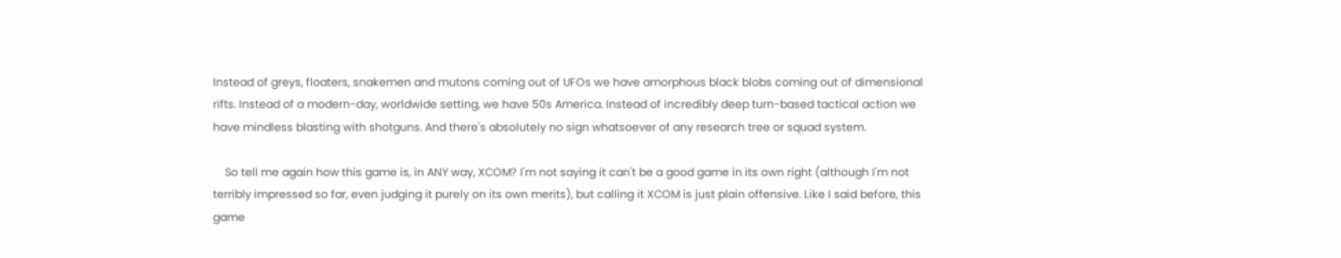Instead of greys, floaters, snakemen and mutons coming out of UFOs we have amorphous black blobs coming out of dimensional rifts. Instead of a modern-day, worldwide setting, we have 50s America. Instead of incredibly deep turn-based tactical action we have mindless blasting with shotguns. And there's absolutely no sign whatsoever of any research tree or squad system.

    So tell me again how this game is, in ANY way, XCOM? I'm not saying it can't be a good game in its own right (although I'm not terribly impressed so far, even judging it purely on its own merits), but calling it XCOM is just plain offensive. Like I said before, this game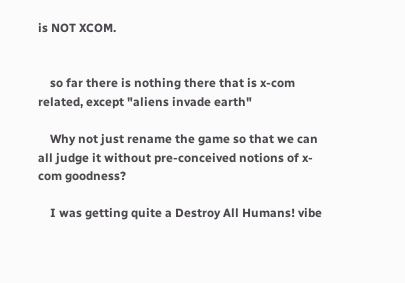is NOT XCOM.


    so far there is nothing there that is x-com related, except "aliens invade earth"

    Why not just rename the game so that we can all judge it without pre-conceived notions of x-com goodness?

    I was getting quite a Destroy All Humans! vibe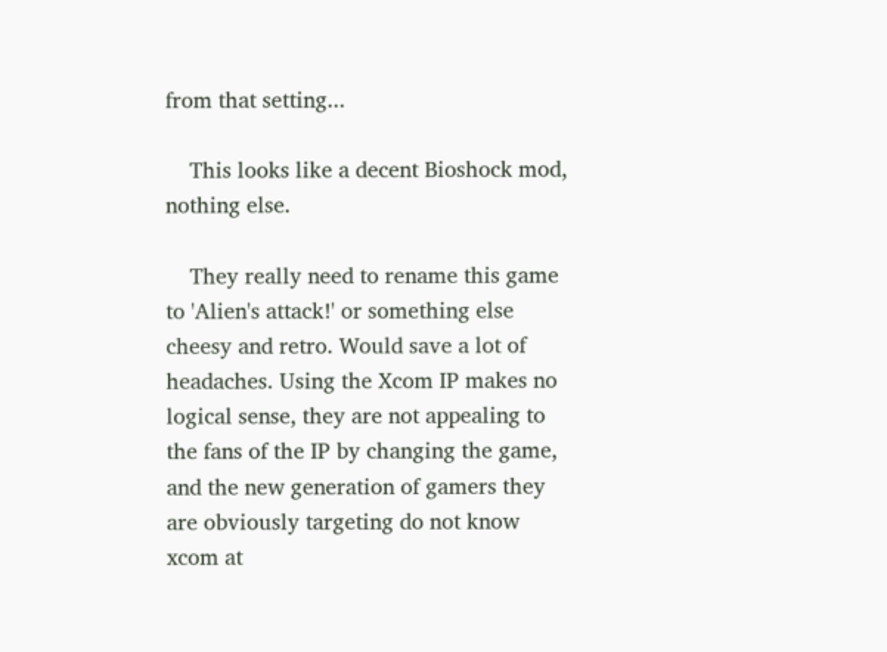from that setting...

    This looks like a decent Bioshock mod, nothing else.

    They really need to rename this game to 'Alien's attack!' or something else cheesy and retro. Would save a lot of headaches. Using the Xcom IP makes no logical sense, they are not appealing to the fans of the IP by changing the game, and the new generation of gamers they are obviously targeting do not know xcom at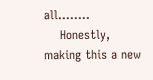all........
    Honestly, making this a new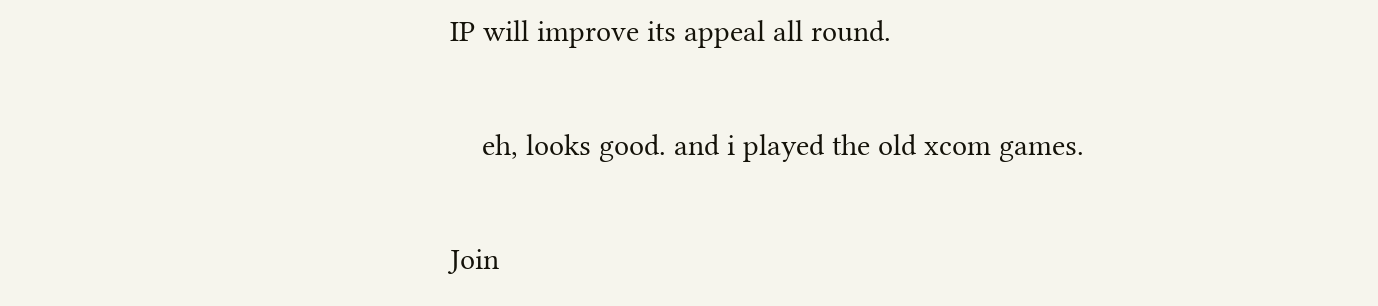IP will improve its appeal all round.

    eh, looks good. and i played the old xcom games.

Join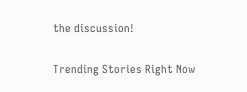the discussion!

Trending Stories Right Now